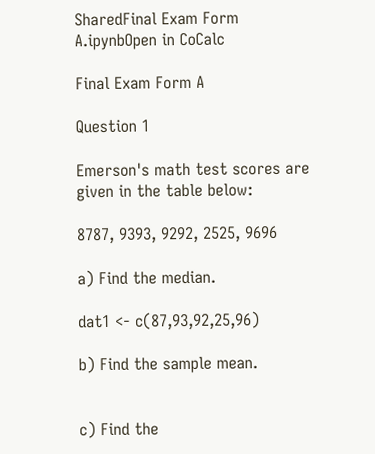SharedFinal Exam Form A.ipynbOpen in CoCalc

Final Exam Form A

Question 1

Emerson's math test scores are given in the table below:

8787, 9393, 9292, 2525, 9696

a) Find the median.

dat1 <- c(87,93,92,25,96)

b) Find the sample mean.


c) Find the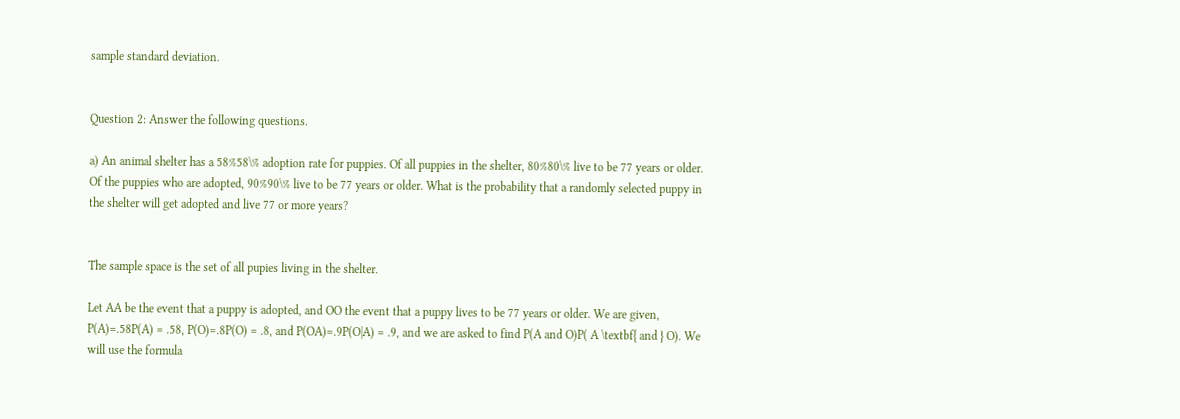sample standard deviation.


Question 2: Answer the following questions.

a) An animal shelter has a 58%58\% adoption rate for puppies. Of all puppies in the shelter, 80%80\% live to be 77 years or older. Of the puppies who are adopted, 90%90\% live to be 77 years or older. What is the probability that a randomly selected puppy in the shelter will get adopted and live 77 or more years?


The sample space is the set of all pupies living in the shelter.

Let AA be the event that a puppy is adopted, and OO the event that a puppy lives to be 77 years or older. We are given, P(A)=.58P(A) = .58, P(O)=.8P(O) = .8, and P(OA)=.9P(O|A) = .9, and we are asked to find P(A and O)P( A \textbf{ and } O). We will use the formula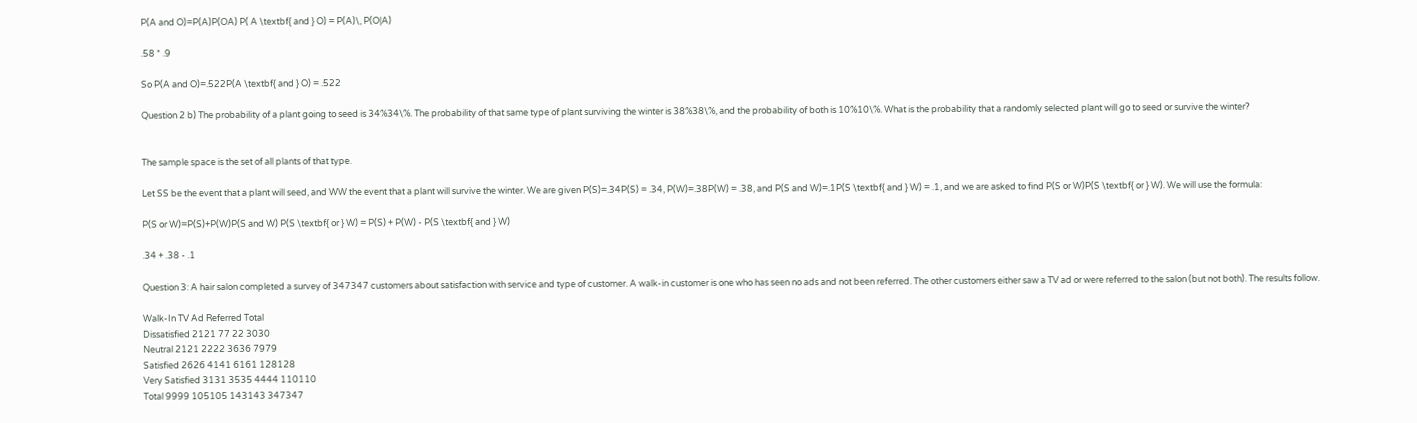P(A and O)=P(A)P(OA) P( A \textbf{ and } O) = P(A)\, P(O|A)

.58 * .9

So P(A and O)=.522P(A \textbf{ and } O) = .522

Question 2 b) The probability of a plant going to seed is 34%34\%. The probability of that same type of plant surviving the winter is 38%38\%, and the probability of both is 10%10\%. What is the probability that a randomly selected plant will go to seed or survive the winter?


The sample space is the set of all plants of that type.

Let SS be the event that a plant will seed, and WW the event that a plant will survive the winter. We are given P(S)=.34P(S) = .34, P(W)=.38P(W) = .38, and P(S and W)=.1P(S \textbf{ and } W) = .1, and we are asked to find P(S or W)P(S \textbf{ or } W). We will use the formula:

P(S or W)=P(S)+P(W)P(S and W) P(S \textbf{ or } W) = P(S) + P(W) - P(S \textbf{ and } W)

.34 + .38 - .1

Question 3: A hair salon completed a survey of 347347 customers about satisfaction with service and type of customer. A walk-in customer is one who has seen no ads and not been referred. The other customers either saw a TV ad or were referred to the salon (but not both). The results follow.

Walk-In TV Ad Referred Total
Dissatisfied 2121 77 22 3030
Neutral 2121 2222 3636 7979
Satisfied 2626 4141 6161 128128
Very Satisfied 3131 3535 4444 110110
Total 9999 105105 143143 347347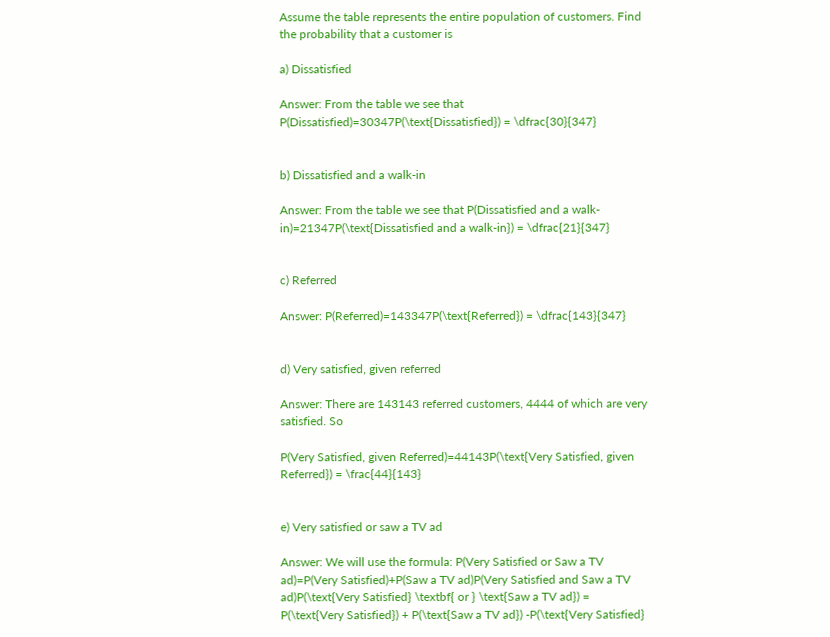Assume the table represents the entire population of customers. Find the probability that a customer is

a) Dissatisfied

Answer: From the table we see that P(Dissatisfied)=30347P(\text{Dissatisfied}) = \dfrac{30}{347}


b) Dissatisfied and a walk-in

Answer: From the table we see that P(Dissatisfied and a walk-in)=21347P(\text{Dissatisfied and a walk-in}) = \dfrac{21}{347}


c) Referred

Answer: P(Referred)=143347P(\text{Referred}) = \dfrac{143}{347}


d) Very satisfied, given referred

Answer: There are 143143 referred customers, 4444 of which are very satisfied. So

P(Very Satisfied, given Referred)=44143P(\text{Very Satisfied, given Referred}) = \frac{44}{143}


e) Very satisfied or saw a TV ad

Answer: We will use the formula: P(Very Satisfied or Saw a TV ad)=P(Very Satisfied)+P(Saw a TV ad)P(Very Satisfied and Saw a TV ad)P(\text{Very Satisfied} \textbf{ or } \text{Saw a TV ad}) = P(\text{Very Satisfied}) + P(\text{Saw a TV ad}) -P(\text{Very Satisfied}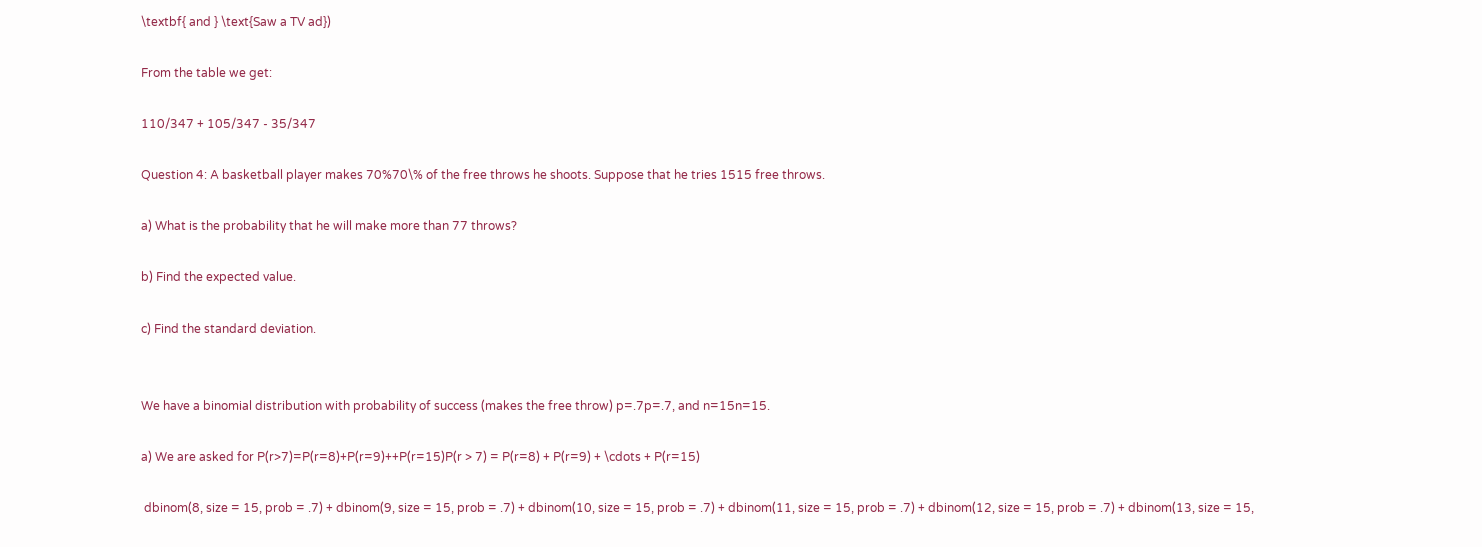\textbf{ and } \text{Saw a TV ad})

From the table we get:

110/347 + 105/347 - 35/347

Question 4: A basketball player makes 70%70\% of the free throws he shoots. Suppose that he tries 1515 free throws.

a) What is the probability that he will make more than 77 throws?

b) Find the expected value.

c) Find the standard deviation.


We have a binomial distribution with probability of success (makes the free throw) p=.7p=.7, and n=15n=15.

a) We are asked for P(r>7)=P(r=8)+P(r=9)++P(r=15)P(r > 7) = P(r=8) + P(r=9) + \cdots + P(r=15)

 dbinom(8, size = 15, prob = .7) + dbinom(9, size = 15, prob = .7) + dbinom(10, size = 15, prob = .7) + dbinom(11, size = 15, prob = .7) + dbinom(12, size = 15, prob = .7) + dbinom(13, size = 15,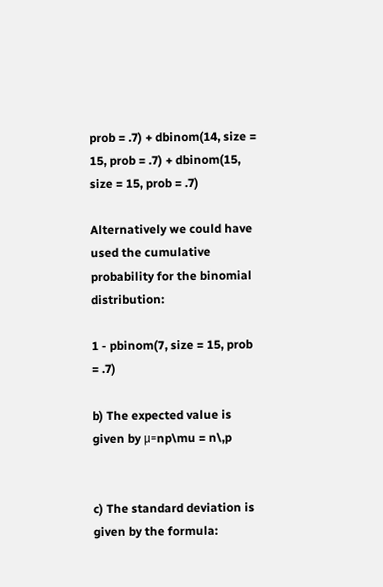prob = .7) + dbinom(14, size = 15, prob = .7) + dbinom(15, size = 15, prob = .7)

Alternatively we could have used the cumulative probability for the binomial distribution:

1 - pbinom(7, size = 15, prob = .7)

b) The expected value is given by μ=np\mu = n\,p


c) The standard deviation is given by the formula: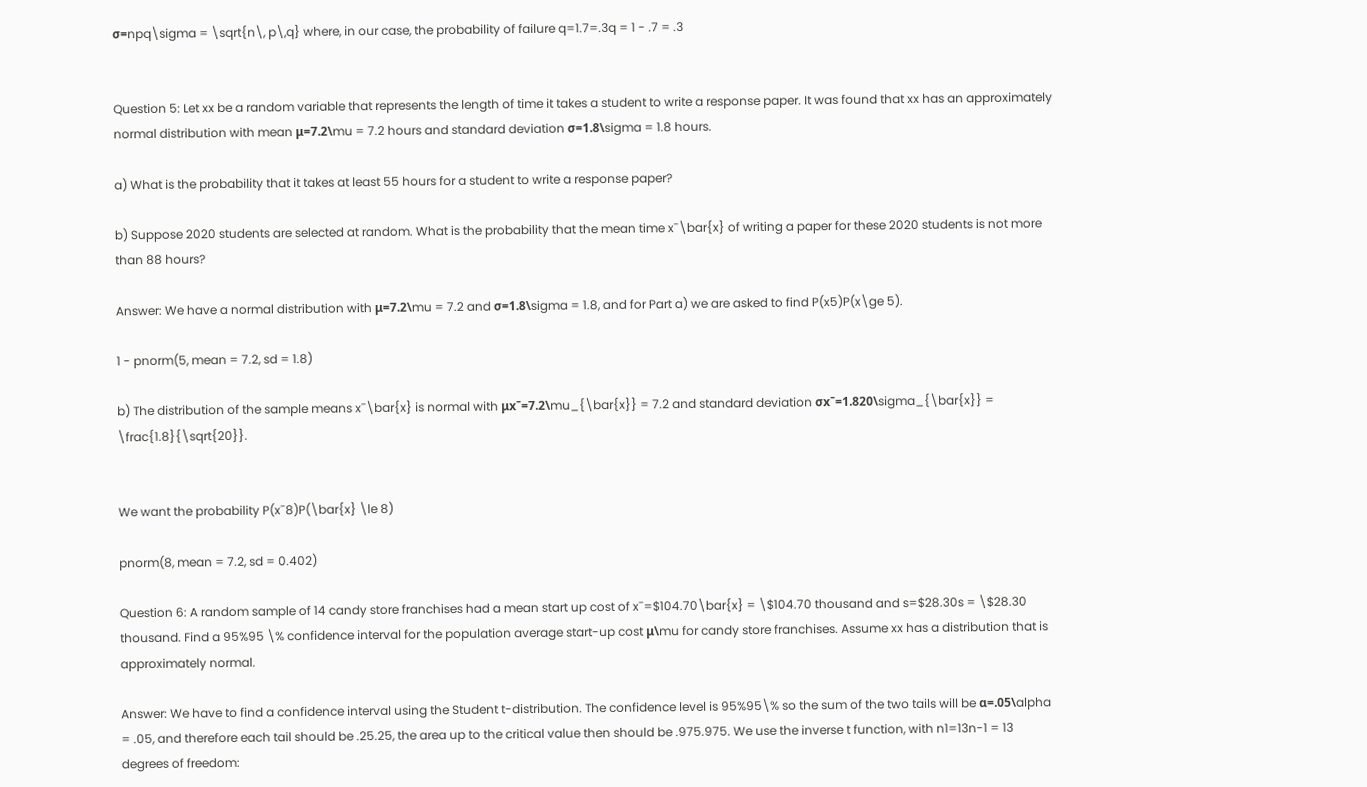σ=npq\sigma = \sqrt{n\, p\,q} where, in our case, the probability of failure q=1.7=.3q = 1 - .7 = .3


Question 5: Let xx be a random variable that represents the length of time it takes a student to write a response paper. It was found that xx has an approximately normal distribution with mean μ=7.2\mu = 7.2 hours and standard deviation σ=1.8\sigma = 1.8 hours.

a) What is the probability that it takes at least 55 hours for a student to write a response paper?

b) Suppose 2020 students are selected at random. What is the probability that the mean time xˉ\bar{x} of writing a paper for these 2020 students is not more than 88 hours?

Answer: We have a normal distribution with μ=7.2\mu = 7.2 and σ=1.8\sigma = 1.8, and for Part a) we are asked to find P(x5)P(x\ge 5).

1 - pnorm(5, mean = 7.2, sd = 1.8)

b) The distribution of the sample means xˉ\bar{x} is normal with μxˉ=7.2\mu_{\bar{x}} = 7.2 and standard deviation σxˉ=1.820\sigma_{\bar{x}} = \frac{1.8}{\sqrt{20}}.


We want the probability P(xˉ8)P(\bar{x} \le 8)

pnorm(8, mean = 7.2, sd = 0.402)

Question 6: A random sample of 14 candy store franchises had a mean start up cost of xˉ=$104.70\bar{x} = \$104.70 thousand and s=$28.30s = \$28.30 thousand. Find a 95%95 \% confidence interval for the population average start-up cost μ\mu for candy store franchises. Assume xx has a distribution that is approximately normal.

Answer: We have to find a confidence interval using the Student t-distribution. The confidence level is 95%95\% so the sum of the two tails will be α=.05\alpha = .05, and therefore each tail should be .25.25, the area up to the critical value then should be .975.975. We use the inverse t function, with n1=13n-1 = 13 degrees of freedom: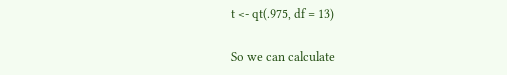t <- qt(.975, df = 13)

So we can calculate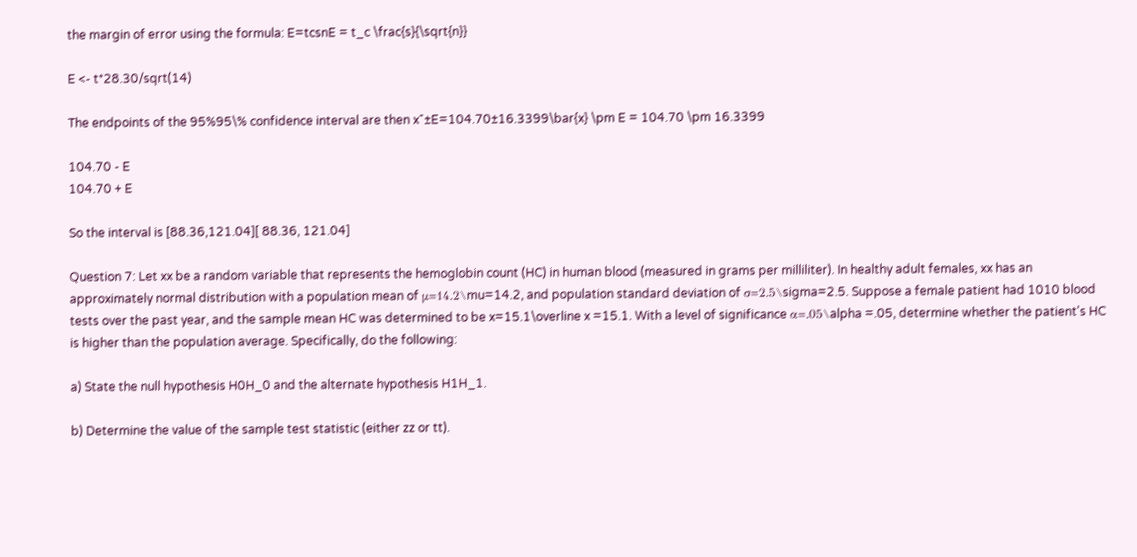the margin of error using the formula: E=tcsnE = t_c \frac{s}{\sqrt{n}}

E <- t*28.30/sqrt(14)

The endpoints of the 95%95\% confidence interval are then xˉ±E=104.70±16.3399\bar{x} \pm E = 104.70 \pm 16.3399

104.70 - E
104.70 + E

So the interval is [88.36,121.04][ 88.36, 121.04]

Question 7: Let xx be a random variable that represents the hemoglobin count (HC) in human blood (measured in grams per milliliter). In healthy adult females, xx has an approximately normal distribution with a population mean of μ=14.2\mu=14.2, and population standard deviation of σ=2.5\sigma=2.5. Suppose a female patient had 1010 blood tests over the past year, and the sample mean HC was determined to be x=15.1\overline x =15.1. With a level of significance α=.05\alpha =.05, determine whether the patient's HC is higher than the population average. Specifically, do the following:

a) State the null hypothesis H0H_0 and the alternate hypothesis H1H_1.

b) Determine the value of the sample test statistic (either zz or tt).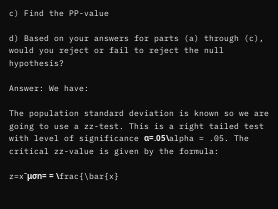c) Find the PP-value

d) Based on your answers for parts (a) through (c), would you reject or fail to reject the null hypothesis?

Answer: We have:

The population standard deviation is known so we are going to use a zz-test. This is a right tailed test with level of significance α=.05\alpha = .05. The critical zz-value is given by the formula:

z=xˉμσn= = \frac{\bar{x}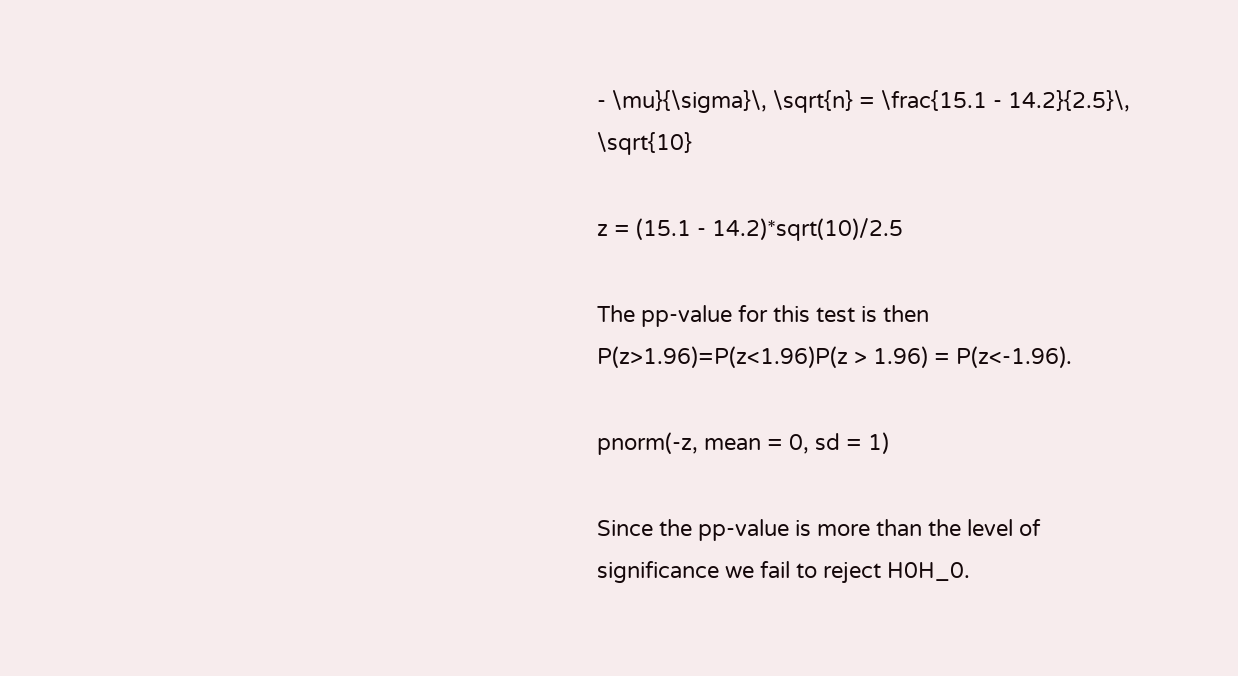- \mu}{\sigma}\, \sqrt{n} = \frac{15.1 - 14.2}{2.5}\, \sqrt{10}

z = (15.1 - 14.2)*sqrt(10)/2.5

The pp-value for this test is then P(z>1.96)=P(z<1.96)P(z > 1.96) = P(z<-1.96).

pnorm(-z, mean = 0, sd = 1)

Since the pp-value is more than the level of significance we fail to reject H0H_0.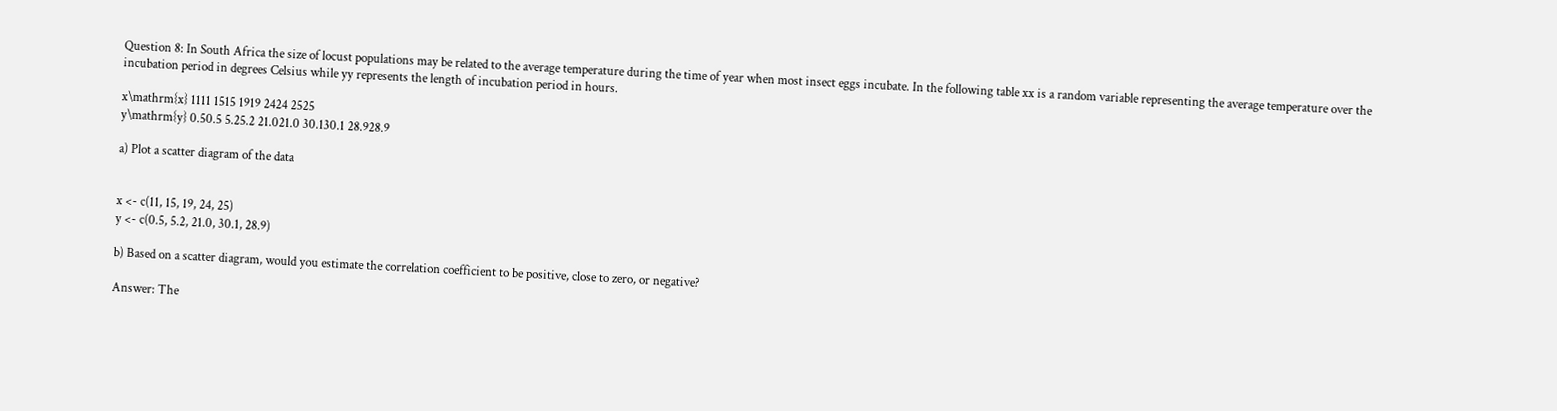Question 8: In South Africa the size of locust populations may be related to the average temperature during the time of year when most insect eggs incubate. In the following table xx is a random variable representing the average temperature over the incubation period in degrees Celsius while yy represents the length of incubation period in hours.

x\mathrm{x} 1111 1515 1919 2424 2525
y\mathrm{y} 0.50.5 5.25.2 21.021.0 30.130.1 28.928.9

a) Plot a scatter diagram of the data


x <- c(11, 15, 19, 24, 25)
y <- c(0.5, 5.2, 21.0, 30.1, 28.9)

b) Based on a scatter diagram, would you estimate the correlation coefficient to be positive, close to zero, or negative?

Answer: The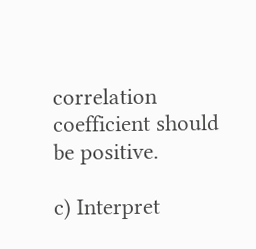correlation coefficient should be positive.

c) Interpret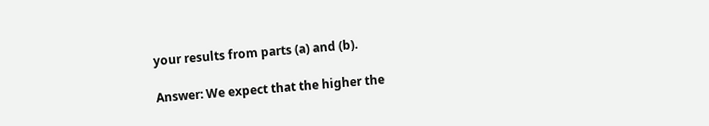your results from parts (a) and (b).

Answer: We expect that the higher the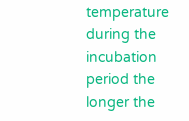temperature during the incubation period the longer the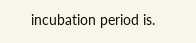incubation period is.